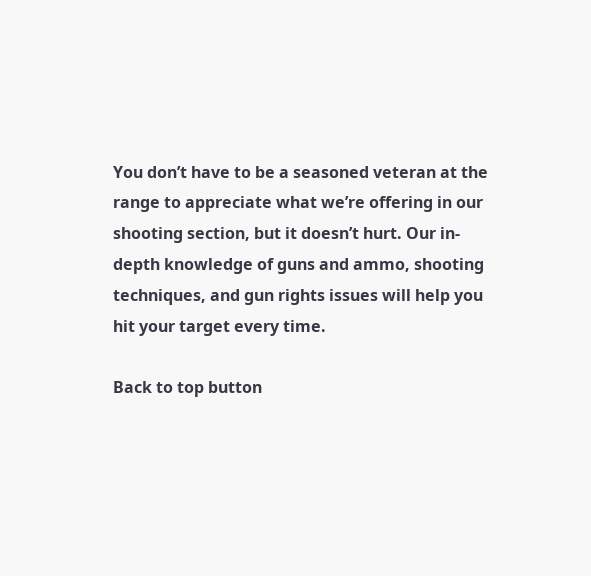You don’t have to be a seasoned veteran at the range to appreciate what we’re offering in our shooting section, but it doesn’t hurt. Our in-depth knowledge of guns and ammo, shooting techniques, and gun rights issues will help you hit your target every time.

Back to top button